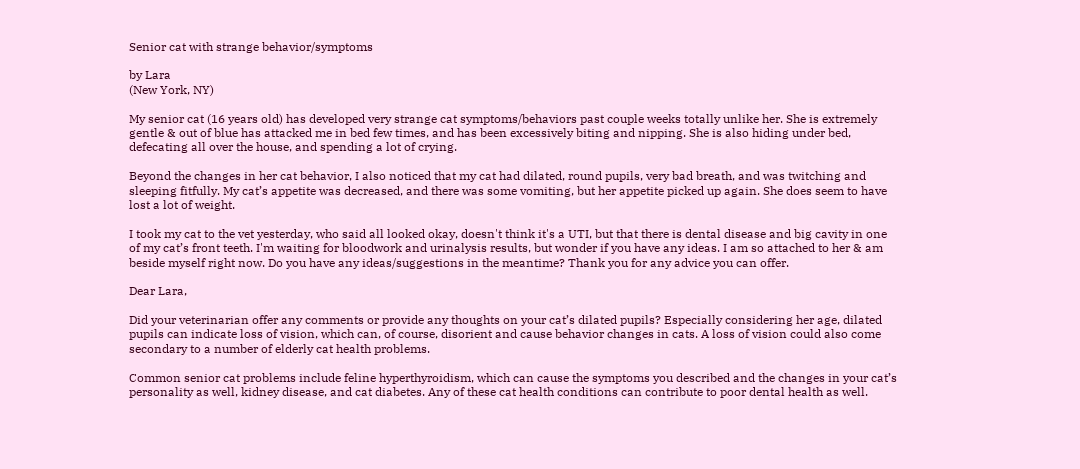Senior cat with strange behavior/symptoms

by Lara
(New York, NY)

My senior cat (16 years old) has developed very strange cat symptoms/behaviors past couple weeks totally unlike her. She is extremely gentle & out of blue has attacked me in bed few times, and has been excessively biting and nipping. She is also hiding under bed, defecating all over the house, and spending a lot of crying.

Beyond the changes in her cat behavior, I also noticed that my cat had dilated, round pupils, very bad breath, and was twitching and sleeping fitfully. My cat’s appetite was decreased, and there was some vomiting, but her appetite picked up again. She does seem to have lost a lot of weight.

I took my cat to the vet yesterday, who said all looked okay, doesn't think it's a UTI, but that there is dental disease and big cavity in one of my cat’s front teeth. I'm waiting for bloodwork and urinalysis results, but wonder if you have any ideas. I am so attached to her & am beside myself right now. Do you have any ideas/suggestions in the meantime? Thank you for any advice you can offer.

Dear Lara,

Did your veterinarian offer any comments or provide any thoughts on your cat’s dilated pupils? Especially considering her age, dilated pupils can indicate loss of vision, which can, of course, disorient and cause behavior changes in cats. A loss of vision could also come secondary to a number of elderly cat health problems.

Common senior cat problems include feline hyperthyroidism, which can cause the symptoms you described and the changes in your cat’s personality as well, kidney disease, and cat diabetes. Any of these cat health conditions can contribute to poor dental health as well.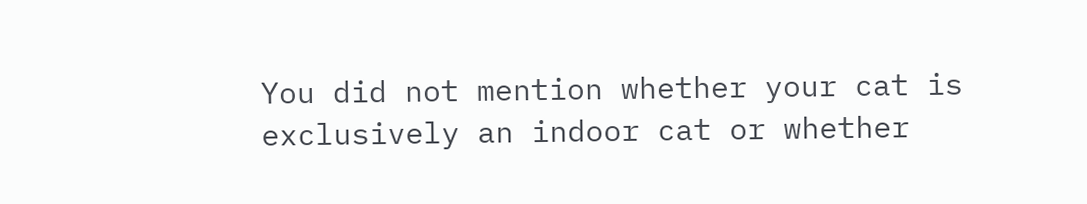You did not mention whether your cat is exclusively an indoor cat or whether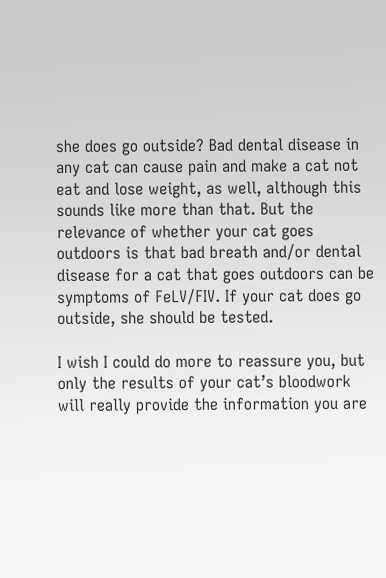she does go outside? Bad dental disease in any cat can cause pain and make a cat not eat and lose weight, as well, although this sounds like more than that. But the relevance of whether your cat goes outdoors is that bad breath and/or dental disease for a cat that goes outdoors can be symptoms of FeLV/FIV. If your cat does go outside, she should be tested.

I wish I could do more to reassure you, but only the results of your cat’s bloodwork will really provide the information you are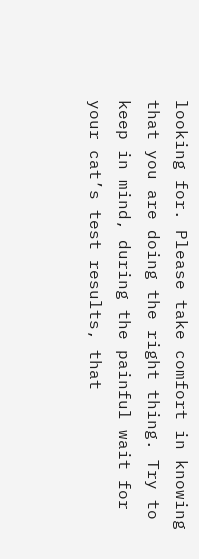looking for. Please take comfort in knowing that you are doing the right thing. Try to keep in mind, during the painful wait for your cat’s test results, that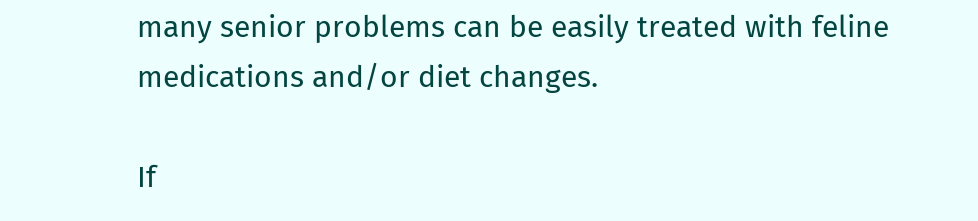many senior problems can be easily treated with feline medications and/or diet changes.

If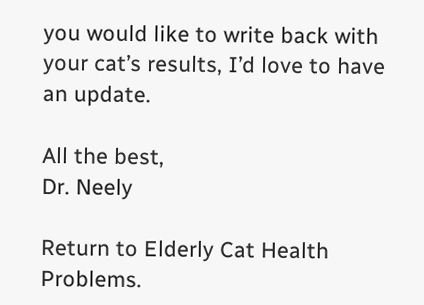you would like to write back with your cat’s results, I’d love to have an update.

All the best,
Dr. Neely

Return to Elderly Cat Health Problems.